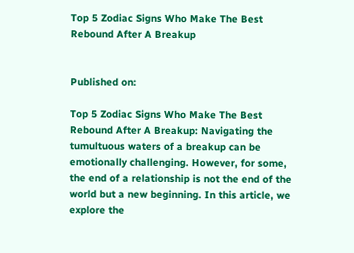Top 5 Zodiac Signs Who Make The Best Rebound After A Breakup


Published on:

Top 5 Zodiac Signs Who Make The Best Rebound After A Breakup: Navigating the tumultuous waters of a breakup can be emotionally challenging. However, for some, the end of a relationship is not the end of the world but a new beginning. In this article, we explore the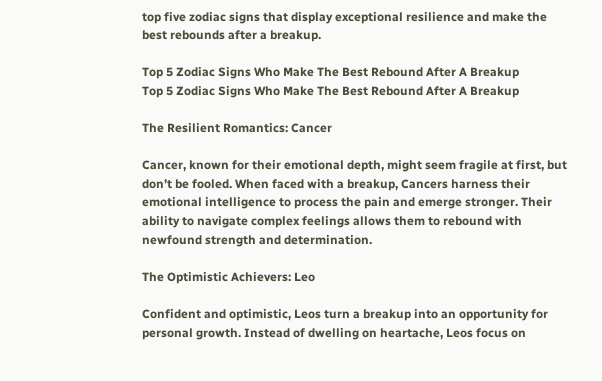top five zodiac signs that display exceptional resilience and make the best rebounds after a breakup.

Top 5 Zodiac Signs Who Make The Best Rebound After A Breakup
Top 5 Zodiac Signs Who Make The Best Rebound After A Breakup

The Resilient Romantics: Cancer

Cancer, known for their emotional depth, might seem fragile at first, but don’t be fooled. When faced with a breakup, Cancers harness their emotional intelligence to process the pain and emerge stronger. Their ability to navigate complex feelings allows them to rebound with newfound strength and determination.

The Optimistic Achievers: Leo

Confident and optimistic, Leos turn a breakup into an opportunity for personal growth. Instead of dwelling on heartache, Leos focus on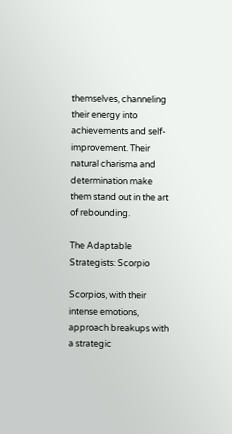themselves, channeling their energy into achievements and self-improvement. Their natural charisma and determination make them stand out in the art of rebounding.

The Adaptable Strategists: Scorpio

Scorpios, with their intense emotions, approach breakups with a strategic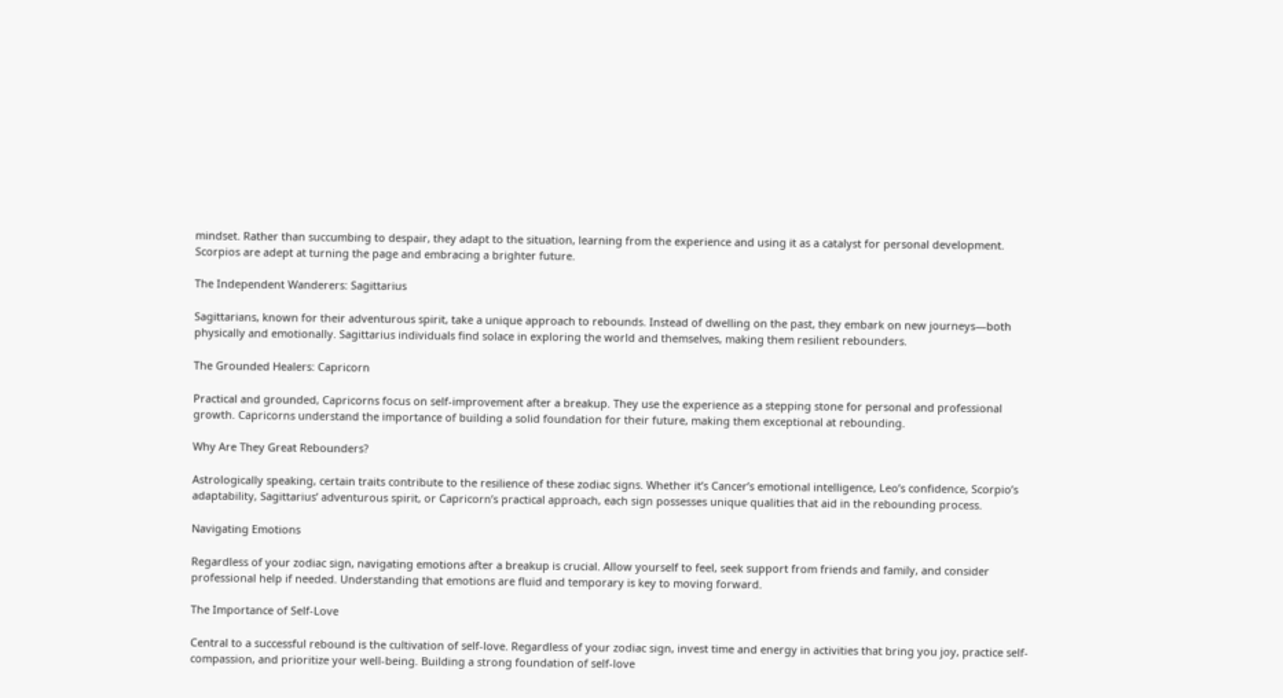mindset. Rather than succumbing to despair, they adapt to the situation, learning from the experience and using it as a catalyst for personal development. Scorpios are adept at turning the page and embracing a brighter future.

The Independent Wanderers: Sagittarius

Sagittarians, known for their adventurous spirit, take a unique approach to rebounds. Instead of dwelling on the past, they embark on new journeys—both physically and emotionally. Sagittarius individuals find solace in exploring the world and themselves, making them resilient rebounders.

The Grounded Healers: Capricorn

Practical and grounded, Capricorns focus on self-improvement after a breakup. They use the experience as a stepping stone for personal and professional growth. Capricorns understand the importance of building a solid foundation for their future, making them exceptional at rebounding.

Why Are They Great Rebounders?

Astrologically speaking, certain traits contribute to the resilience of these zodiac signs. Whether it’s Cancer’s emotional intelligence, Leo’s confidence, Scorpio’s adaptability, Sagittarius’ adventurous spirit, or Capricorn’s practical approach, each sign possesses unique qualities that aid in the rebounding process.

Navigating Emotions

Regardless of your zodiac sign, navigating emotions after a breakup is crucial. Allow yourself to feel, seek support from friends and family, and consider professional help if needed. Understanding that emotions are fluid and temporary is key to moving forward.

The Importance of Self-Love

Central to a successful rebound is the cultivation of self-love. Regardless of your zodiac sign, invest time and energy in activities that bring you joy, practice self-compassion, and prioritize your well-being. Building a strong foundation of self-love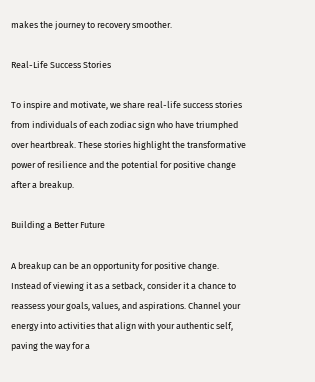makes the journey to recovery smoother.

Real-Life Success Stories

To inspire and motivate, we share real-life success stories from individuals of each zodiac sign who have triumphed over heartbreak. These stories highlight the transformative power of resilience and the potential for positive change after a breakup.

Building a Better Future

A breakup can be an opportunity for positive change. Instead of viewing it as a setback, consider it a chance to reassess your goals, values, and aspirations. Channel your energy into activities that align with your authentic self, paving the way for a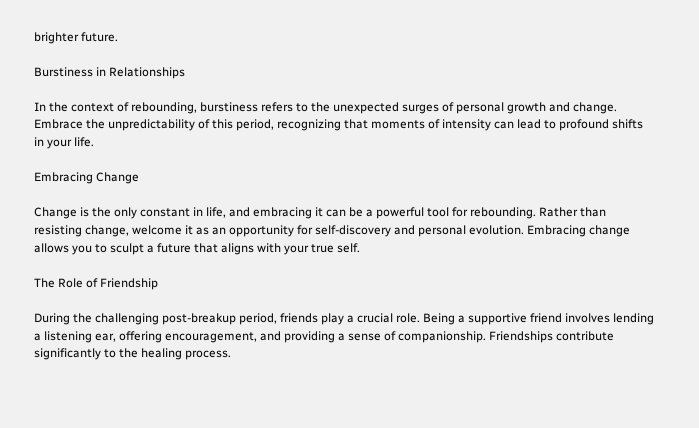brighter future.

Burstiness in Relationships

In the context of rebounding, burstiness refers to the unexpected surges of personal growth and change. Embrace the unpredictability of this period, recognizing that moments of intensity can lead to profound shifts in your life.

Embracing Change

Change is the only constant in life, and embracing it can be a powerful tool for rebounding. Rather than resisting change, welcome it as an opportunity for self-discovery and personal evolution. Embracing change allows you to sculpt a future that aligns with your true self.

The Role of Friendship

During the challenging post-breakup period, friends play a crucial role. Being a supportive friend involves lending a listening ear, offering encouragement, and providing a sense of companionship. Friendships contribute significantly to the healing process.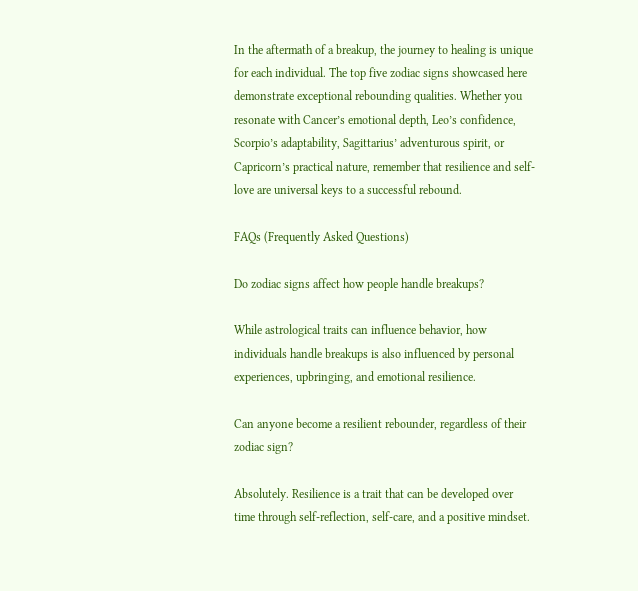In the aftermath of a breakup, the journey to healing is unique for each individual. The top five zodiac signs showcased here demonstrate exceptional rebounding qualities. Whether you resonate with Cancer’s emotional depth, Leo’s confidence, Scorpio’s adaptability, Sagittarius’ adventurous spirit, or Capricorn’s practical nature, remember that resilience and self-love are universal keys to a successful rebound.

FAQs (Frequently Asked Questions)

Do zodiac signs affect how people handle breakups?

While astrological traits can influence behavior, how individuals handle breakups is also influenced by personal experiences, upbringing, and emotional resilience.

Can anyone become a resilient rebounder, regardless of their zodiac sign?

Absolutely. Resilience is a trait that can be developed over time through self-reflection, self-care, and a positive mindset.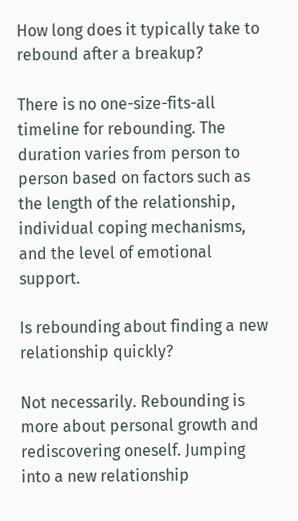How long does it typically take to rebound after a breakup?

There is no one-size-fits-all timeline for rebounding. The duration varies from person to person based on factors such as the length of the relationship, individual coping mechanisms, and the level of emotional support.

Is rebounding about finding a new relationship quickly?

Not necessarily. Rebounding is more about personal growth and rediscovering oneself. Jumping into a new relationship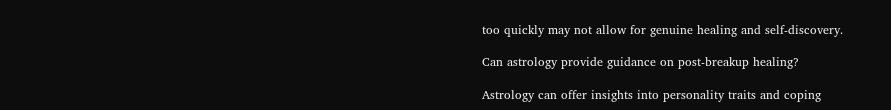too quickly may not allow for genuine healing and self-discovery.

Can astrology provide guidance on post-breakup healing?

Astrology can offer insights into personality traits and coping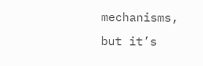mechanisms, but it’s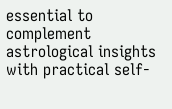essential to complement astrological insights with practical self-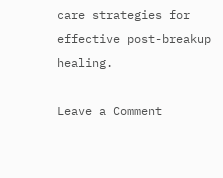care strategies for effective post-breakup healing.

Leave a Comment